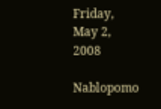Friday, May 2, 2008

Nablopomo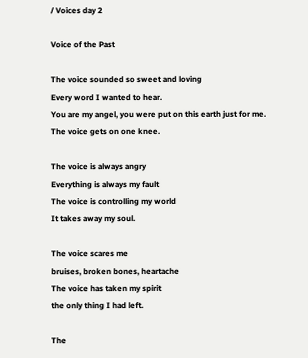/ Voices day 2

Voice of the Past

The voice sounded so sweet and loving
Every word I wanted to hear.
You are my angel, you were put on this earth just for me.
The voice gets on one knee.

The voice is always angry
Everything is always my fault
The voice is controlling my world
It takes away my soul.

The voice scares me
bruises, broken bones, heartache
The voice has taken my spirit
the only thing I had left.

The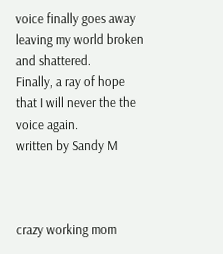voice finally goes away
leaving my world broken and shattered.
Finally, a ray of hope
that I will never the the voice again.
written by Sandy M



crazy working mom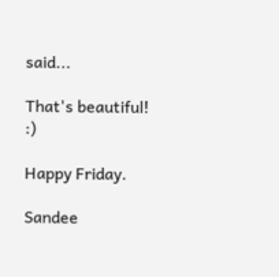said...

That's beautiful! :)

Happy Friday.

Sandee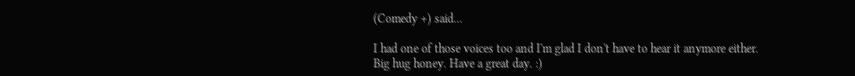(Comedy +) said...

I had one of those voices too and I'm glad I don't have to hear it anymore either. Big hug honey. Have a great day. :)